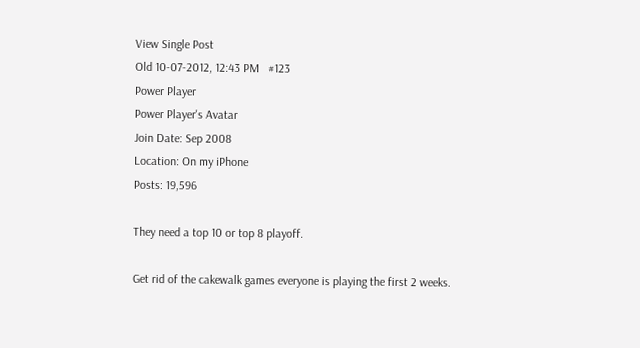View Single Post
Old 10-07-2012, 12:43 PM   #123
Power Player
Power Player's Avatar
Join Date: Sep 2008
Location: On my iPhone
Posts: 19,596

They need a top 10 or top 8 playoff.

Get rid of the cakewalk games everyone is playing the first 2 weeks.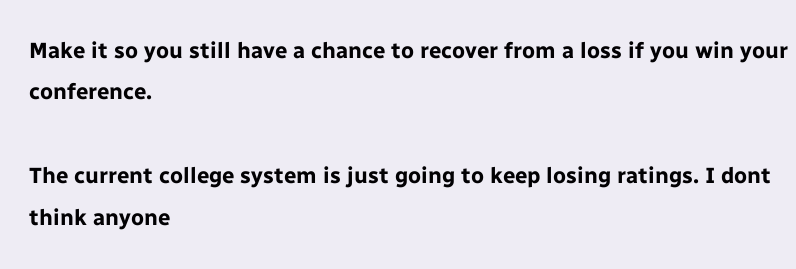Make it so you still have a chance to recover from a loss if you win your conference.

The current college system is just going to keep losing ratings. I dont think anyone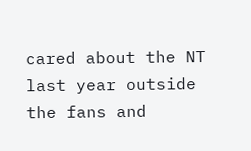cared about the NT last year outside the fans and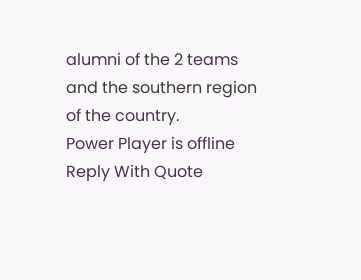alumni of the 2 teams and the southern region of the country.
Power Player is offline   Reply With Quote